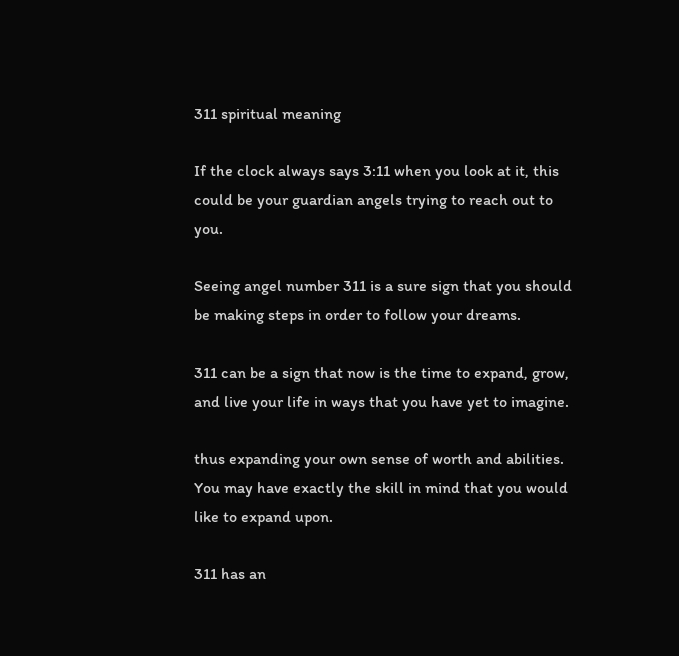311 spiritual meaning

If the clock always says 3:11 when you look at it, this could be your guardian angels trying to reach out to you.

Seeing angel number 311 is a sure sign that you should be making steps in order to follow your dreams.

311 can be a sign that now is the time to expand, grow, and live your life in ways that you have yet to imagine.

thus expanding your own sense of worth and abilities. You may have exactly the skill in mind that you would like to expand upon.

311 has an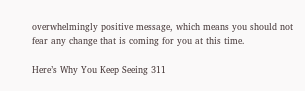overwhelmingly positive message, which means you should not fear any change that is coming for you at this time.

Here’s Why You Keep Seeing 311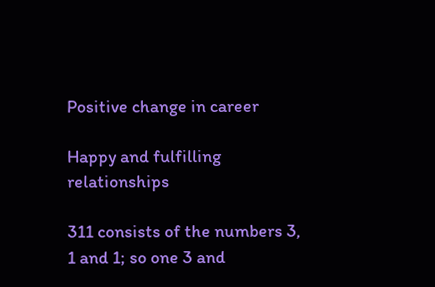Positive change in career

Happy and fulfilling relationships

311 consists of the numbers 3, 1 and 1; so one 3 and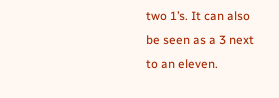two 1’s. It can also be seen as a 3 next to an eleven.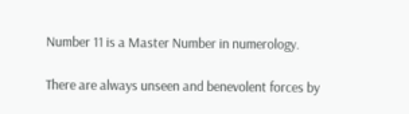Number 11 is a Master Number in numerology.

There are always unseen and benevolent forces by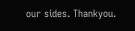our sides. Thankyou.